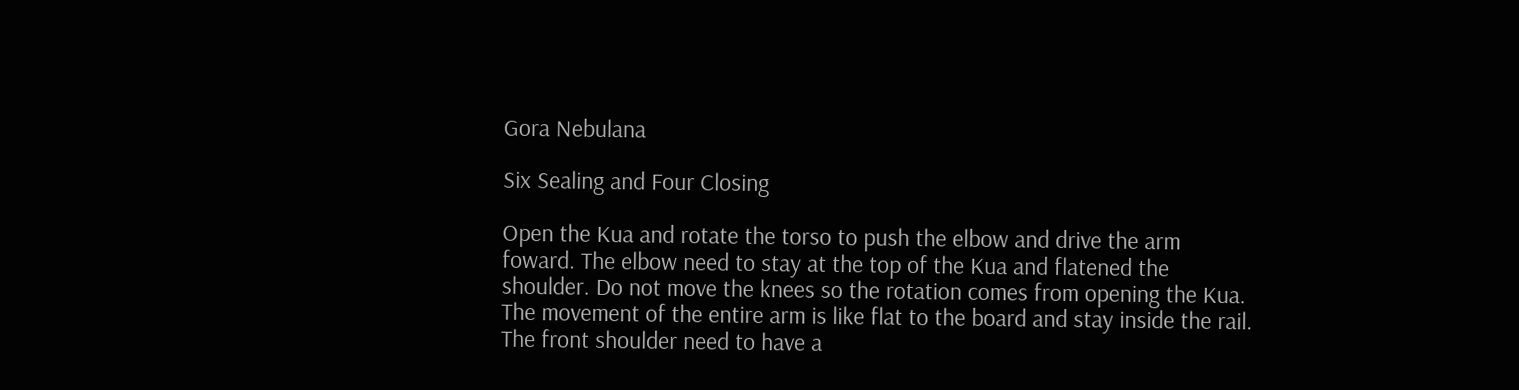Gora Nebulana

Six Sealing and Four Closing

Open the Kua and rotate the torso to push the elbow and drive the arm foward. The elbow need to stay at the top of the Kua and flatened the shoulder. Do not move the knees so the rotation comes from opening the Kua. The movement of the entire arm is like flat to the board and stay inside the rail. The front shoulder need to have a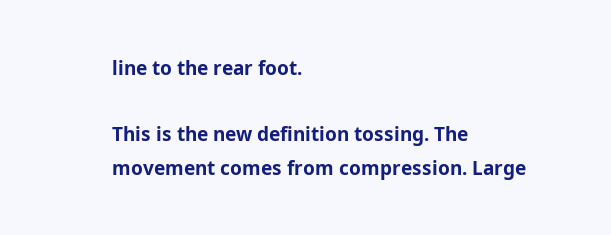line to the rear foot.

This is the new definition tossing. The movement comes from compression. Large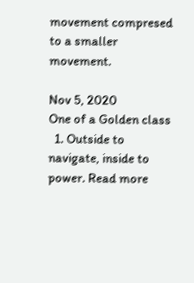movement compresed to a smaller movement.

Nov 5, 2020
One of a Golden class
  1. Outside to navigate, inside to power. Read more